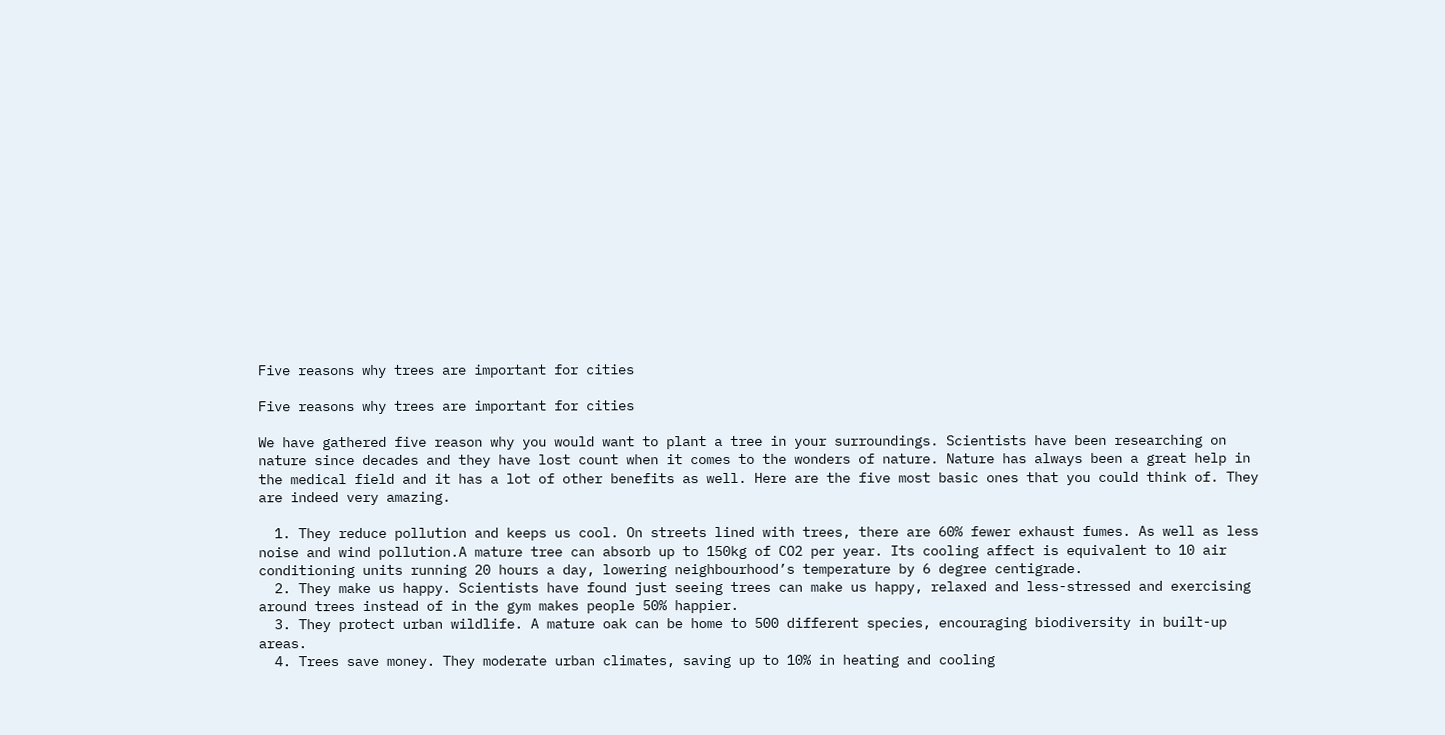Five reasons why trees are important for cities

Five reasons why trees are important for cities

We have gathered five reason why you would want to plant a tree in your surroundings. Scientists have been researching on nature since decades and they have lost count when it comes to the wonders of nature. Nature has always been a great help in the medical field and it has a lot of other benefits as well. Here are the five most basic ones that you could think of. They are indeed very amazing.

  1. They reduce pollution and keeps us cool. On streets lined with trees, there are 60% fewer exhaust fumes. As well as less noise and wind pollution.A mature tree can absorb up to 150kg of CO2 per year. Its cooling affect is equivalent to 10 air conditioning units running 20 hours a day, lowering neighbourhood’s temperature by 6 degree centigrade.
  2. They make us happy. Scientists have found just seeing trees can make us happy, relaxed and less-stressed and exercising around trees instead of in the gym makes people 50% happier.
  3. They protect urban wildlife. A mature oak can be home to 500 different species, encouraging biodiversity in built-up areas.
  4. Trees save money. They moderate urban climates, saving up to 10% in heating and cooling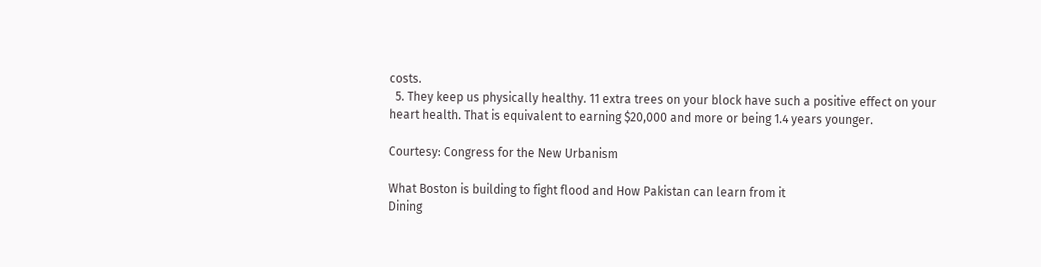costs.
  5. They keep us physically healthy. 11 extra trees on your block have such a positive effect on your heart health. That is equivalent to earning $20,000 and more or being 1.4 years younger.

Courtesy: Congress for the New Urbanism

What Boston is building to fight flood and How Pakistan can learn from it
Dining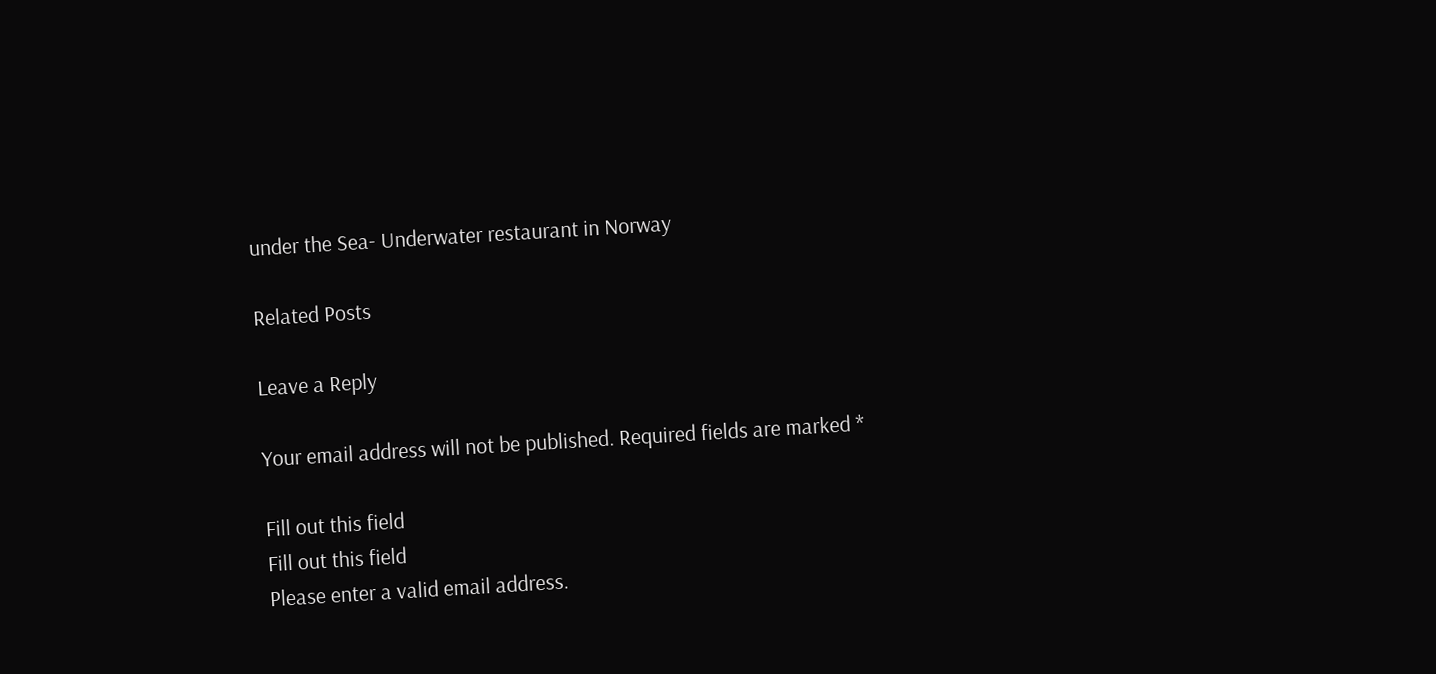under the Sea- Underwater restaurant in Norway

Related Posts

Leave a Reply

Your email address will not be published. Required fields are marked *

Fill out this field
Fill out this field
Please enter a valid email address.